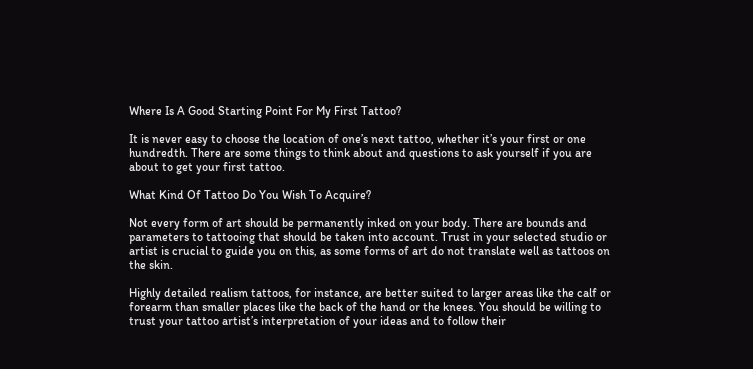Where Is A Good Starting Point For My First Tattoo?

It is never easy to choose the location of one’s next tattoo, whether it’s your first or one hundredth. There are some things to think about and questions to ask yourself if you are about to get your first tattoo.

What Kind Of Tattoo Do You Wish To Acquire?

Not every form of art should be permanently inked on your body. There are bounds and parameters to tattooing that should be taken into account. Trust in your selected studio or artist is crucial to guide you on this, as some forms of art do not translate well as tattoos on the skin.

Highly detailed realism tattoos, for instance, are better suited to larger areas like the calf or forearm than smaller places like the back of the hand or the knees. You should be willing to trust your tattoo artist’s interpretation of your ideas and to follow their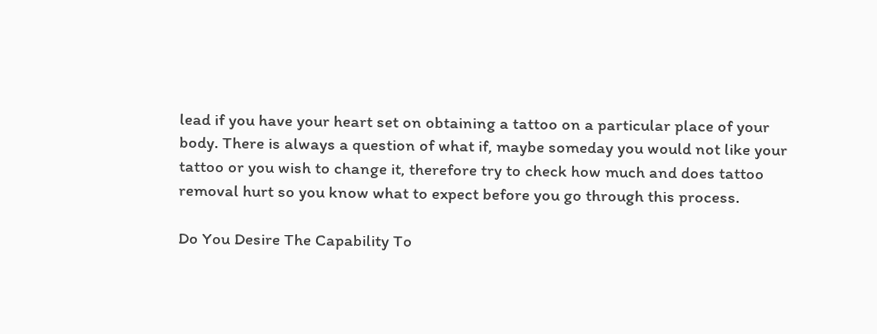lead if you have your heart set on obtaining a tattoo on a particular place of your body. There is always a question of what if, maybe someday you would not like your tattoo or you wish to change it, therefore try to check how much and does tattoo removal hurt so you know what to expect before you go through this process.

Do You Desire The Capability To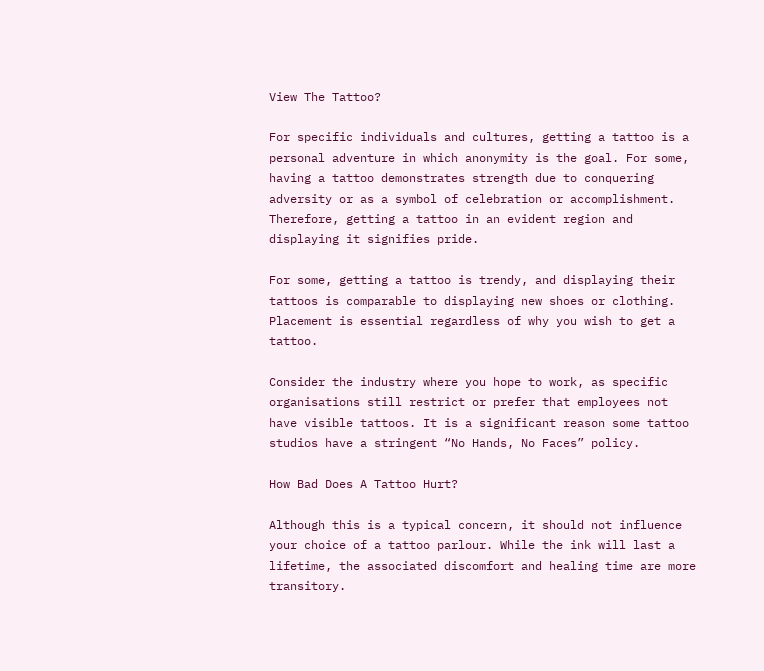View The Tattoo?

For specific individuals and cultures, getting a tattoo is a personal adventure in which anonymity is the goal. For some, having a tattoo demonstrates strength due to conquering adversity or as a symbol of celebration or accomplishment. Therefore, getting a tattoo in an evident region and displaying it signifies pride.

For some, getting a tattoo is trendy, and displaying their tattoos is comparable to displaying new shoes or clothing. Placement is essential regardless of why you wish to get a tattoo.

Consider the industry where you hope to work, as specific organisations still restrict or prefer that employees not have visible tattoos. It is a significant reason some tattoo studios have a stringent “No Hands, No Faces” policy.

How Bad Does A Tattoo Hurt?

Although this is a typical concern, it should not influence your choice of a tattoo parlour. While the ink will last a lifetime, the associated discomfort and healing time are more transitory.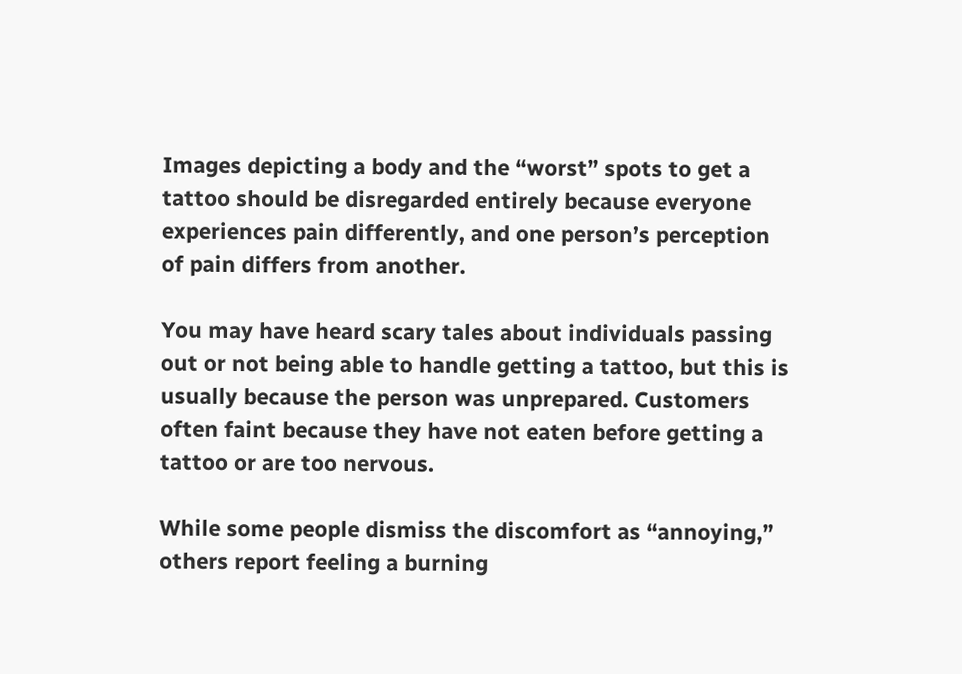Images depicting a body and the “worst” spots to get a tattoo should be disregarded entirely because everyone experiences pain differently, and one person’s perception of pain differs from another.

You may have heard scary tales about individuals passing out or not being able to handle getting a tattoo, but this is usually because the person was unprepared. Customers often faint because they have not eaten before getting a tattoo or are too nervous.

While some people dismiss the discomfort as “annoying,” others report feeling a burning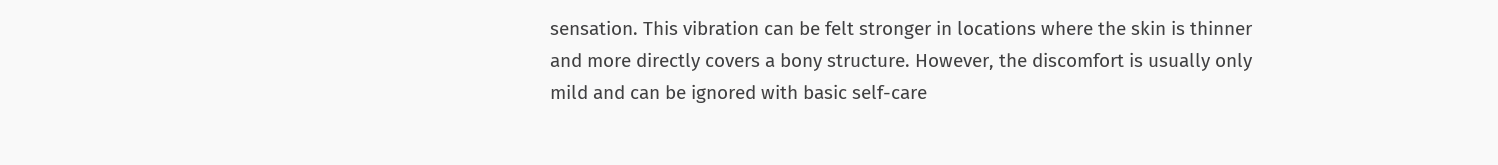sensation. This vibration can be felt stronger in locations where the skin is thinner and more directly covers a bony structure. However, the discomfort is usually only mild and can be ignored with basic self-care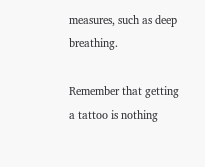measures, such as deep breathing.

Remember that getting a tattoo is nothing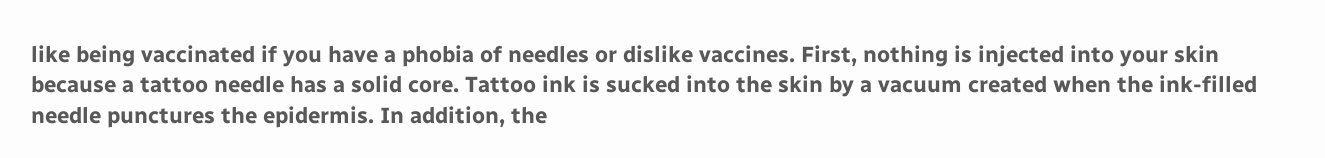like being vaccinated if you have a phobia of needles or dislike vaccines. First, nothing is injected into your skin because a tattoo needle has a solid core. Tattoo ink is sucked into the skin by a vacuum created when the ink-filled needle punctures the epidermis. In addition, the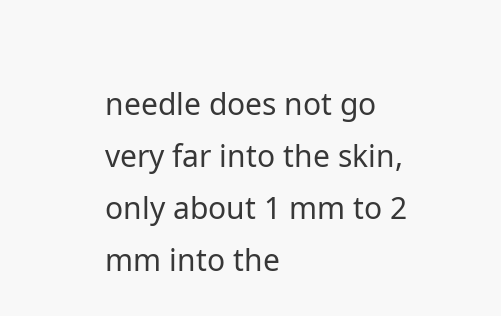needle does not go very far into the skin, only about 1 mm to 2 mm into the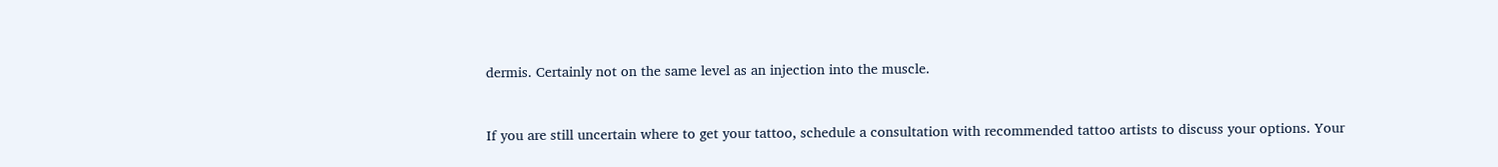dermis. Certainly not on the same level as an injection into the muscle.


If you are still uncertain where to get your tattoo, schedule a consultation with recommended tattoo artists to discuss your options. Your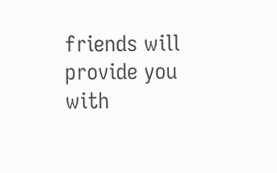friends will provide you with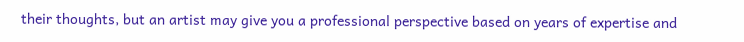their thoughts, but an artist may give you a professional perspective based on years of expertise and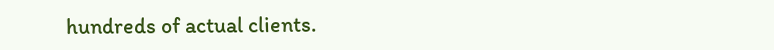hundreds of actual clients.